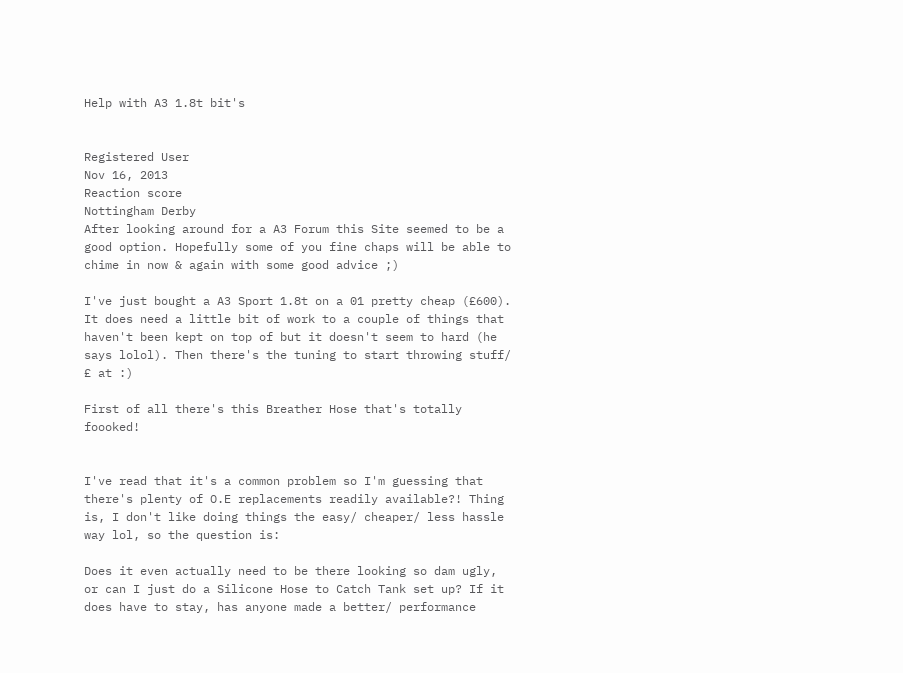Help with A3 1.8t bit's


Registered User
Nov 16, 2013
Reaction score
Nottingham Derby
After looking around for a A3 Forum this Site seemed to be a good option. Hopefully some of you fine chaps will be able to chime in now & again with some good advice ;)

I've just bought a A3 Sport 1.8t on a 01 pretty cheap (£600). It does need a little bit of work to a couple of things that haven't been kept on top of but it doesn't seem to hard (he says lolol). Then there's the tuning to start throwing stuff/ £ at :)

First of all there's this Breather Hose that's totally foooked!


I've read that it's a common problem so I'm guessing that there's plenty of O.E replacements readily available?! Thing is, I don't like doing things the easy/ cheaper/ less hassle way lol, so the question is:

Does it even actually need to be there looking so dam ugly, or can I just do a Silicone Hose to Catch Tank set up? If it does have to stay, has anyone made a better/ performance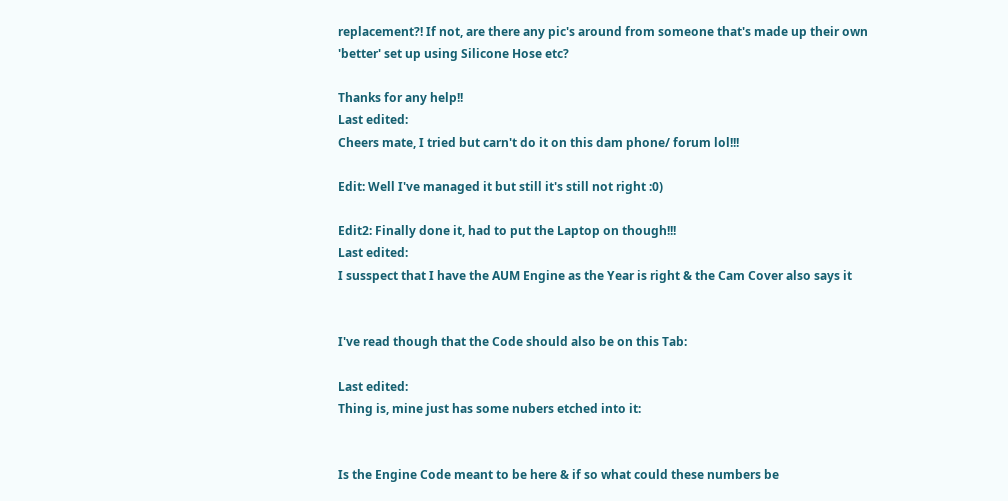replacement?! If not, are there any pic's around from someone that's made up their own 'better' set up using Silicone Hose etc?

Thanks for any help!!
Last edited:
Cheers mate, I tried but carn't do it on this dam phone/ forum lol!!!

Edit: Well I've managed it but still it's still not right :0)

Edit2: Finally done it, had to put the Laptop on though!!!
Last edited:
I susspect that I have the AUM Engine as the Year is right & the Cam Cover also says it


I've read though that the Code should also be on this Tab:

Last edited:
Thing is, mine just has some nubers etched into it:


Is the Engine Code meant to be here & if so what could these numbers be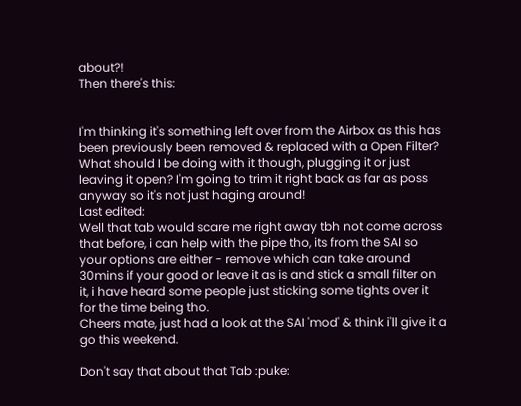about?!
Then there's this:


I'm thinking it's something left over from the Airbox as this has been previously been removed & replaced with a Open Filter? What should I be doing with it though, plugging it or just leaving it open? I'm going to trim it right back as far as poss anyway so it's not just haging around!
Last edited:
Well that tab would scare me right away tbh not come across that before, i can help with the pipe tho, its from the SAI so your options are either - remove which can take around 30mins if your good or leave it as is and stick a small filter on it, i have heard some people just sticking some tights over it for the time being tho.
Cheers mate, just had a look at the SAI 'mod' & think i'll give it a go this weekend.

Don't say that about that Tab :puke: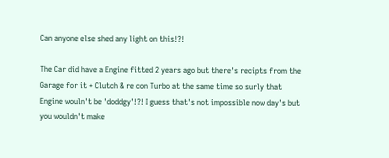Can anyone else shed any light on this!?!

The Car did have a Engine fitted 2 years ago but there's recipts from the Garage for it + Clutch & re con Turbo at the same time so surly that Engine wouln't be 'doddgy'!?! I guess that's not impossible now day's but you wouldn't make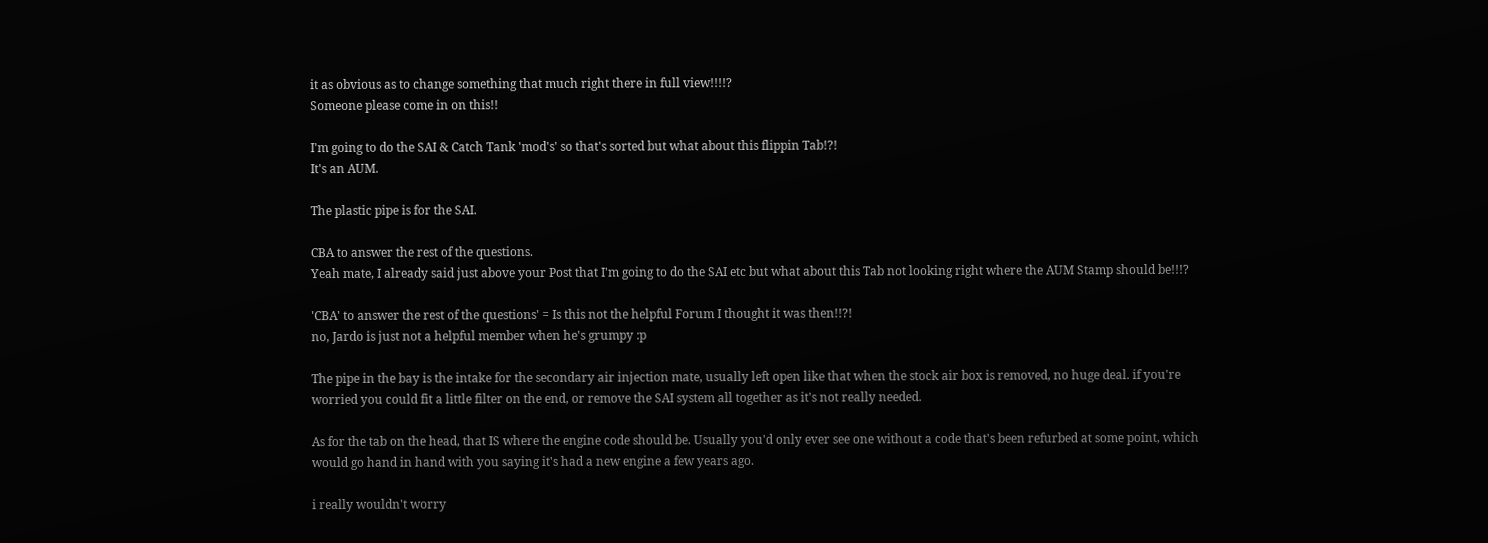it as obvious as to change something that much right there in full view!!!!?
Someone please come in on this!!

I'm going to do the SAI & Catch Tank 'mod's' so that's sorted but what about this flippin Tab!?!
It's an AUM.

The plastic pipe is for the SAI.

CBA to answer the rest of the questions.
Yeah mate, I already said just above your Post that I'm going to do the SAI etc but what about this Tab not looking right where the AUM Stamp should be!!!?

'CBA' to answer the rest of the questions' = Is this not the helpful Forum I thought it was then!!?!
no, Jardo is just not a helpful member when he's grumpy :p

The pipe in the bay is the intake for the secondary air injection mate, usually left open like that when the stock air box is removed, no huge deal. if you're worried you could fit a little filter on the end, or remove the SAI system all together as it's not really needed.

As for the tab on the head, that IS where the engine code should be. Usually you'd only ever see one without a code that's been refurbed at some point, which would go hand in hand with you saying it's had a new engine a few years ago.

i really wouldn't worry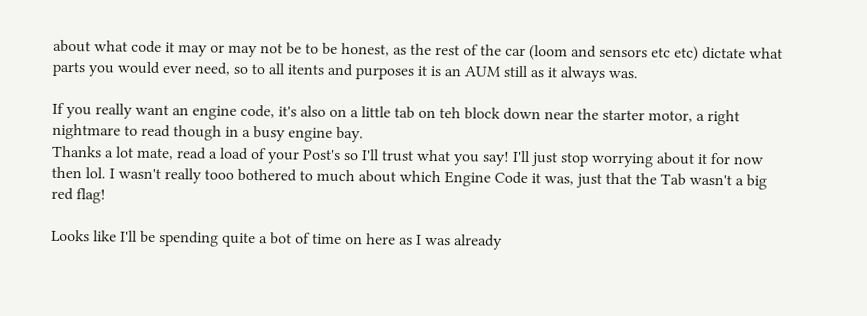about what code it may or may not be to be honest, as the rest of the car (loom and sensors etc etc) dictate what parts you would ever need, so to all itents and purposes it is an AUM still as it always was.

If you really want an engine code, it's also on a little tab on teh block down near the starter motor, a right nightmare to read though in a busy engine bay.
Thanks a lot mate, read a load of your Post's so I'll trust what you say! I'll just stop worrying about it for now then lol. I wasn't really tooo bothered to much about which Engine Code it was, just that the Tab wasn't a big red flag!

Looks like I'll be spending quite a bot of time on here as I was already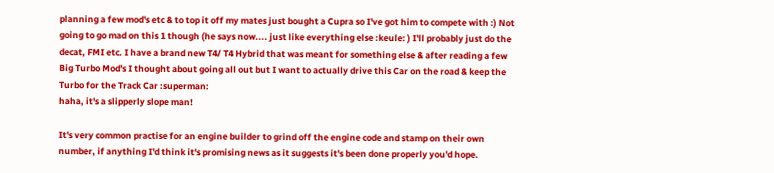planning a few mod's etc & to top it off my mates just bought a Cupra so I've got him to compete with :) Not going to go mad on this 1 though (he says now.... just like everything else :keule: ) I'll probably just do the decat, FMI etc. I have a brand new T4/ T4 Hybrid that was meant for something else & after reading a few Big Turbo Mod's I thought about going all out but I want to actually drive this Car on the road & keep the Turbo for the Track Car :superman:
haha, it's a slipperly slope man!

It's very common practise for an engine builder to grind off the engine code and stamp on their own number, if anything I'd think it's promising news as it suggests it's been done properly you'd hope.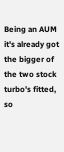Being an AUM it's already got the bigger of the two stock turbo's fitted, so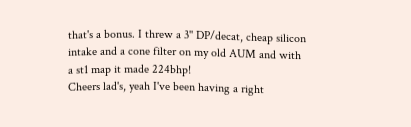that's a bonus. I threw a 3'' DP/decat, cheap silicon intake and a cone filter on my old AUM and with a st1 map it made 224bhp!
Cheers lad's, yeah I've been having a right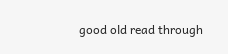good old read through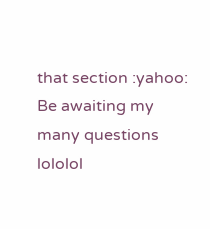that section :yahoo: Be awaiting my many questions lololol